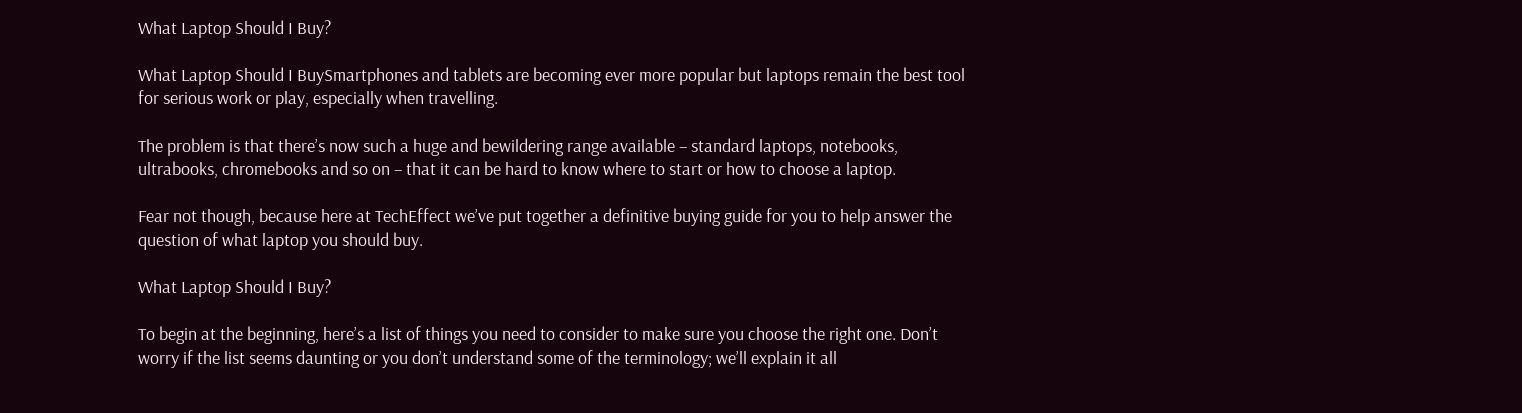What Laptop Should I Buy?

What Laptop Should I BuySmartphones and tablets are becoming ever more popular but laptops remain the best tool for serious work or play, especially when travelling.

The problem is that there’s now such a huge and bewildering range available – standard laptops, notebooks, ultrabooks, chromebooks and so on – that it can be hard to know where to start or how to choose a laptop.

Fear not though, because here at TechEffect we’ve put together a definitive buying guide for you to help answer the question of what laptop you should buy.

What Laptop Should I Buy?

To begin at the beginning, here’s a list of things you need to consider to make sure you choose the right one. Don’t worry if the list seems daunting or you don’t understand some of the terminology; we’ll explain it all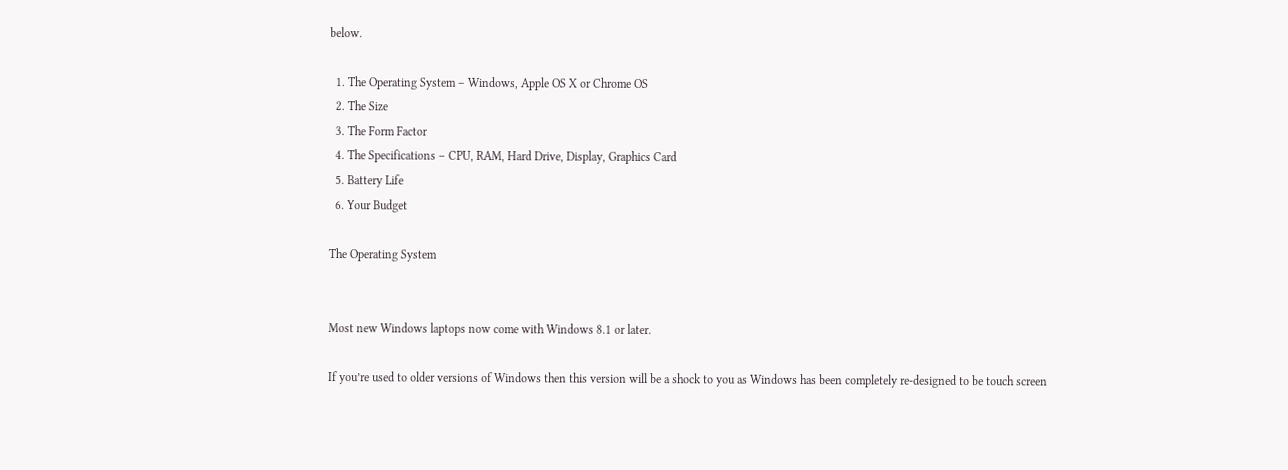below.

  1. The Operating System – Windows, Apple OS X or Chrome OS
  2. The Size
  3. The Form Factor
  4. The Specifications – CPU, RAM, Hard Drive, Display, Graphics Card
  5. Battery Life
  6. Your Budget

The Operating System


Most new Windows laptops now come with Windows 8.1 or later.

If you’re used to older versions of Windows then this version will be a shock to you as Windows has been completely re-designed to be touch screen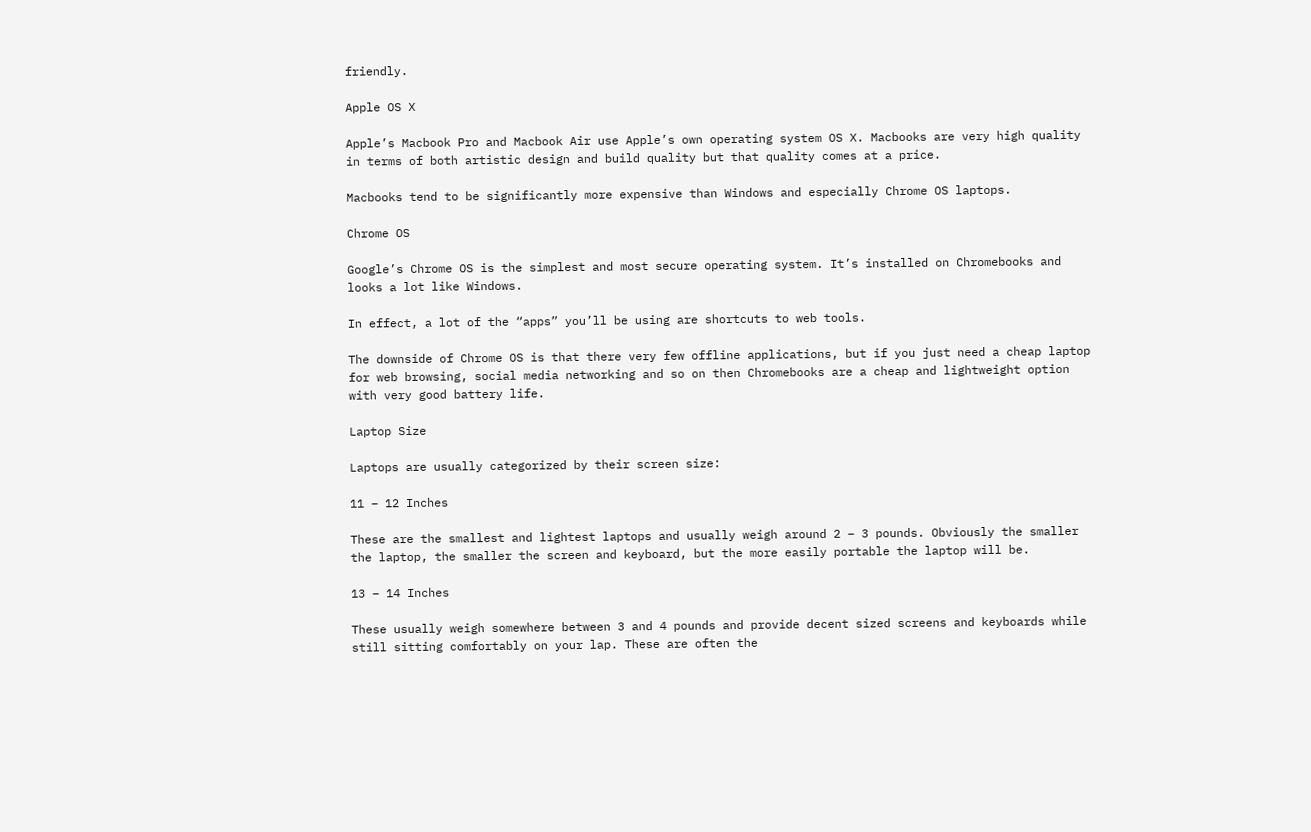friendly.

Apple OS X

Apple’s Macbook Pro and Macbook Air use Apple’s own operating system OS X. Macbooks are very high quality in terms of both artistic design and build quality but that quality comes at a price.

Macbooks tend to be significantly more expensive than Windows and especially Chrome OS laptops.

Chrome OS

Google’s Chrome OS is the simplest and most secure operating system. It’s installed on Chromebooks and looks a lot like Windows.

In effect, a lot of the “apps” you’ll be using are shortcuts to web tools.

The downside of Chrome OS is that there very few offline applications, but if you just need a cheap laptop for web browsing, social media networking and so on then Chromebooks are a cheap and lightweight option with very good battery life.

Laptop Size

Laptops are usually categorized by their screen size:

11 – 12 Inches

These are the smallest and lightest laptops and usually weigh around 2 – 3 pounds. Obviously the smaller the laptop, the smaller the screen and keyboard, but the more easily portable the laptop will be.

13 – 14 Inches

These usually weigh somewhere between 3 and 4 pounds and provide decent sized screens and keyboards while still sitting comfortably on your lap. These are often the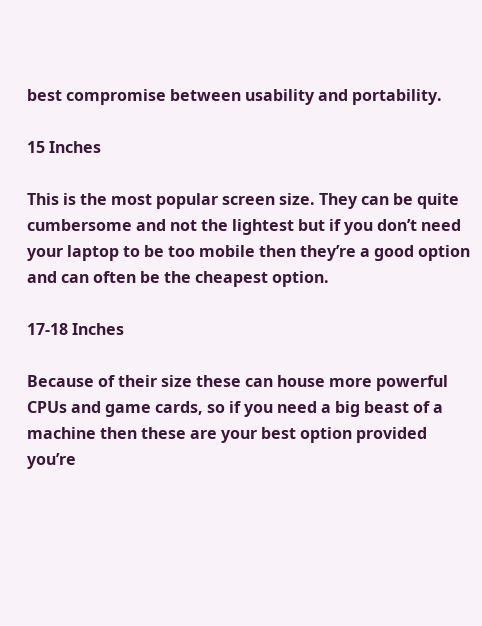best compromise between usability and portability.

15 Inches

This is the most popular screen size. They can be quite cumbersome and not the lightest but if you don’t need your laptop to be too mobile then they’re a good option and can often be the cheapest option.

17-18 Inches

Because of their size these can house more powerful CPUs and game cards, so if you need a big beast of a machine then these are your best option provided you’re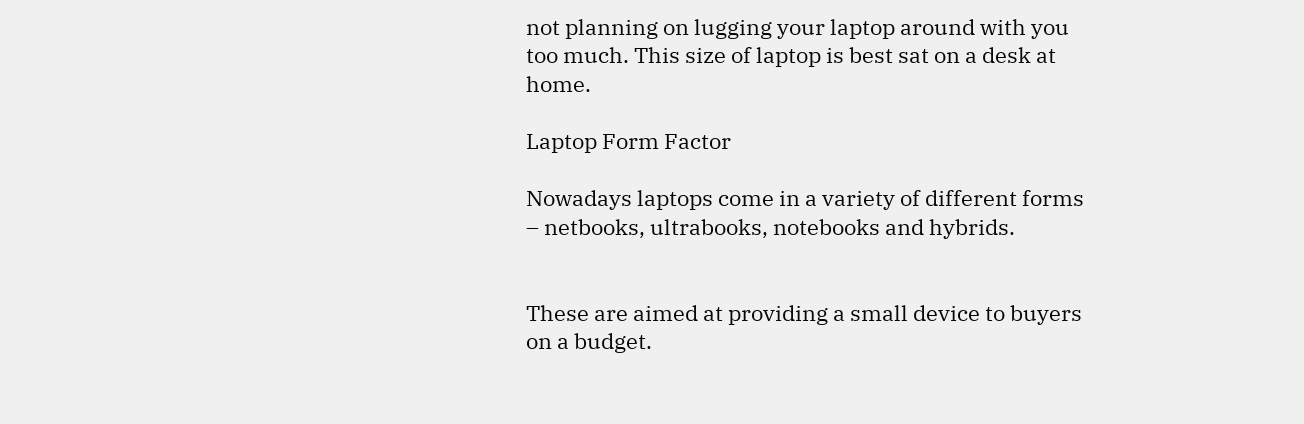not planning on lugging your laptop around with you too much. This size of laptop is best sat on a desk at home.

Laptop Form Factor

Nowadays laptops come in a variety of different forms – netbooks, ultrabooks, notebooks and hybrids.


These are aimed at providing a small device to buyers on a budget.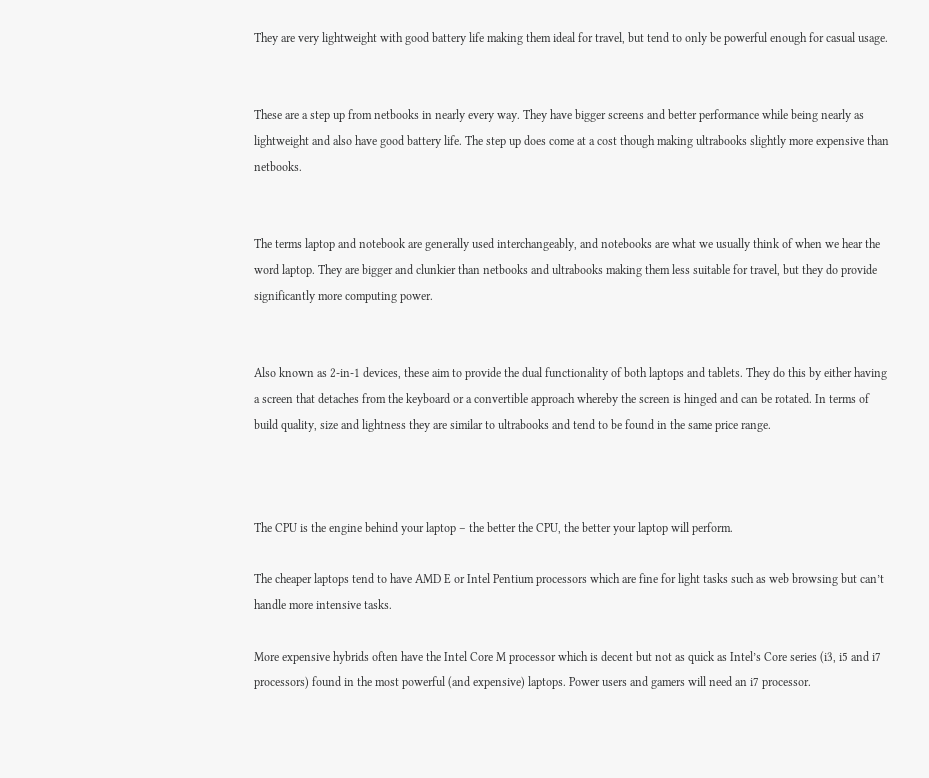They are very lightweight with good battery life making them ideal for travel, but tend to only be powerful enough for casual usage.


These are a step up from netbooks in nearly every way. They have bigger screens and better performance while being nearly as lightweight and also have good battery life. The step up does come at a cost though making ultrabooks slightly more expensive than netbooks.


The terms laptop and notebook are generally used interchangeably, and notebooks are what we usually think of when we hear the word laptop. They are bigger and clunkier than netbooks and ultrabooks making them less suitable for travel, but they do provide significantly more computing power.


Also known as 2-in-1 devices, these aim to provide the dual functionality of both laptops and tablets. They do this by either having a screen that detaches from the keyboard or a convertible approach whereby the screen is hinged and can be rotated. In terms of build quality, size and lightness they are similar to ultrabooks and tend to be found in the same price range.



The CPU is the engine behind your laptop – the better the CPU, the better your laptop will perform.

The cheaper laptops tend to have AMD E or Intel Pentium processors which are fine for light tasks such as web browsing but can’t handle more intensive tasks.

More expensive hybrids often have the Intel Core M processor which is decent but not as quick as Intel’s Core series (i3, i5 and i7 processors) found in the most powerful (and expensive) laptops. Power users and gamers will need an i7 processor.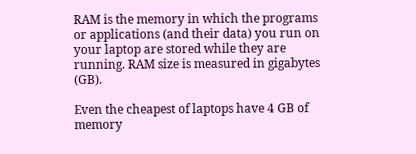RAM is the memory in which the programs or applications (and their data) you run on your laptop are stored while they are running. RAM size is measured in gigabytes (GB).

Even the cheapest of laptops have 4 GB of memory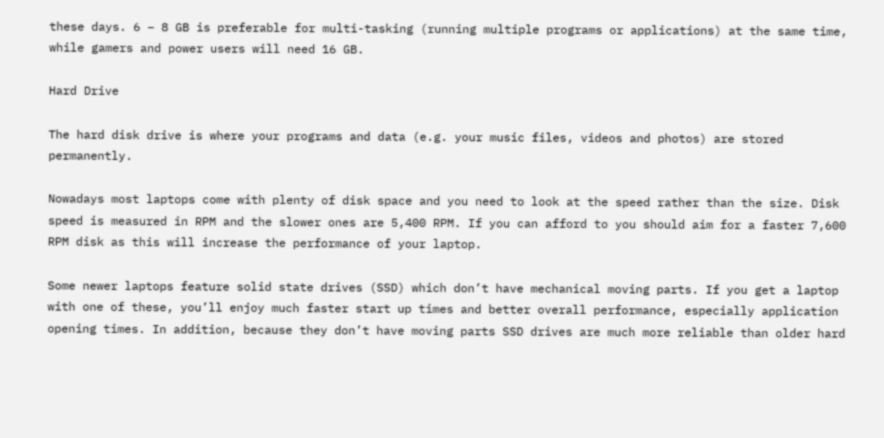these days. 6 – 8 GB is preferable for multi-tasking (running multiple programs or applications) at the same time, while gamers and power users will need 16 GB.

Hard Drive

The hard disk drive is where your programs and data (e.g. your music files, videos and photos) are stored permanently.

Nowadays most laptops come with plenty of disk space and you need to look at the speed rather than the size. Disk speed is measured in RPM and the slower ones are 5,400 RPM. If you can afford to you should aim for a faster 7,600 RPM disk as this will increase the performance of your laptop.

Some newer laptops feature solid state drives (SSD) which don’t have mechanical moving parts. If you get a laptop with one of these, you’ll enjoy much faster start up times and better overall performance, especially application opening times. In addition, because they don’t have moving parts SSD drives are much more reliable than older hard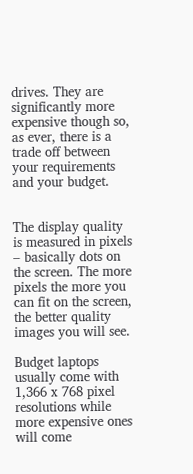drives. They are significantly more expensive though so, as ever, there is a trade off between your requirements and your budget.


The display quality is measured in pixels – basically dots on the screen. The more pixels the more you can fit on the screen, the better quality images you will see.

Budget laptops usually come with 1,366 x 768 pixel resolutions while more expensive ones will come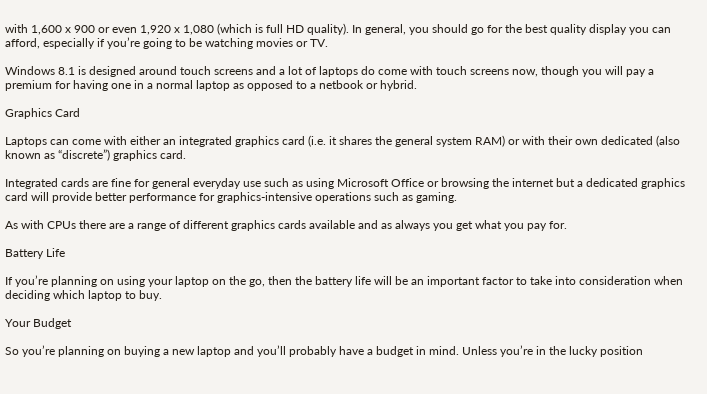with 1,600 x 900 or even 1,920 x 1,080 (which is full HD quality). In general, you should go for the best quality display you can afford, especially if you’re going to be watching movies or TV.

Windows 8.1 is designed around touch screens and a lot of laptops do come with touch screens now, though you will pay a premium for having one in a normal laptop as opposed to a netbook or hybrid.

Graphics Card

Laptops can come with either an integrated graphics card (i.e. it shares the general system RAM) or with their own dedicated (also known as “discrete”) graphics card.

Integrated cards are fine for general everyday use such as using Microsoft Office or browsing the internet but a dedicated graphics card will provide better performance for graphics-intensive operations such as gaming.

As with CPUs there are a range of different graphics cards available and as always you get what you pay for.

Battery Life

If you’re planning on using your laptop on the go, then the battery life will be an important factor to take into consideration when deciding which laptop to buy.

Your Budget

So you’re planning on buying a new laptop and you’ll probably have a budget in mind. Unless you’re in the lucky position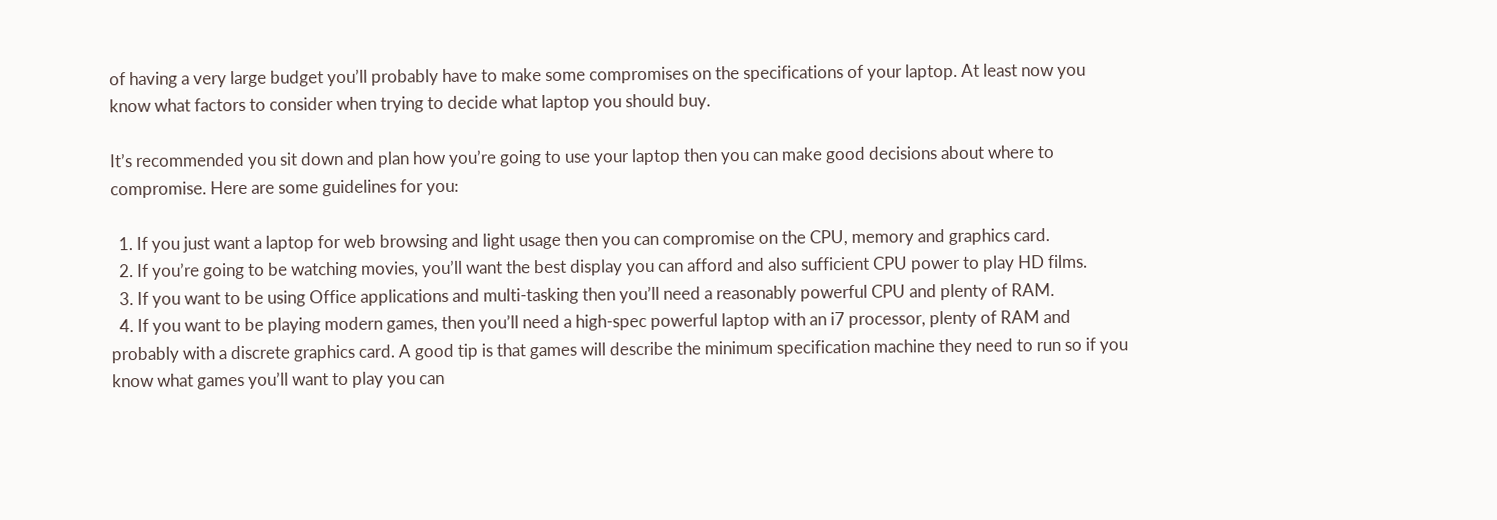of having a very large budget you’ll probably have to make some compromises on the specifications of your laptop. At least now you know what factors to consider when trying to decide what laptop you should buy.

It’s recommended you sit down and plan how you’re going to use your laptop then you can make good decisions about where to compromise. Here are some guidelines for you:

  1. If you just want a laptop for web browsing and light usage then you can compromise on the CPU, memory and graphics card.
  2. If you’re going to be watching movies, you’ll want the best display you can afford and also sufficient CPU power to play HD films.
  3. If you want to be using Office applications and multi-tasking then you’ll need a reasonably powerful CPU and plenty of RAM.
  4. If you want to be playing modern games, then you’ll need a high-spec powerful laptop with an i7 processor, plenty of RAM and probably with a discrete graphics card. A good tip is that games will describe the minimum specification machine they need to run so if you know what games you’ll want to play you can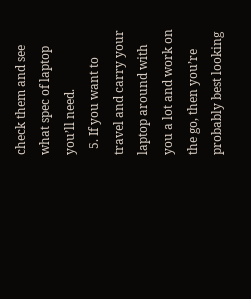check them and see what spec of laptop you’ll need.
  5. If you want to travel and carry your laptop around with you a lot and work on the go, then you’re probably best looking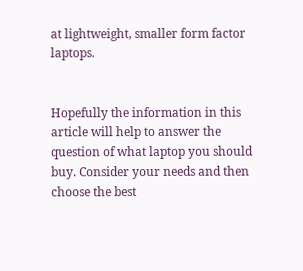at lightweight, smaller form factor laptops.


Hopefully the information in this article will help to answer the question of what laptop you should buy. Consider your needs and then choose the best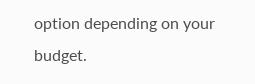option depending on your budget.